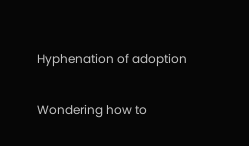Hyphenation of adoption

Wondering how to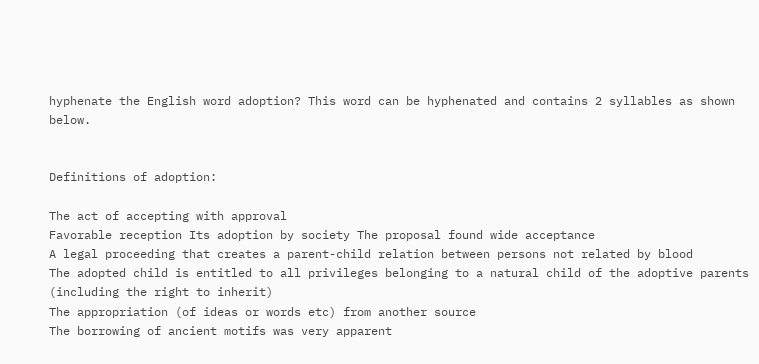hyphenate the English word adoption? This word can be hyphenated and contains 2 syllables as shown below.


Definitions of adoption:

The act of accepting with approval
Favorable reception Its adoption by society The proposal found wide acceptance
A legal proceeding that creates a parent-child relation between persons not related by blood
The adopted child is entitled to all privileges belonging to a natural child of the adoptive parents (including the right to inherit)
The appropriation (of ideas or words etc) from another source
The borrowing of ancient motifs was very apparent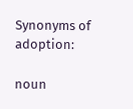Synonyms of adoption:

noun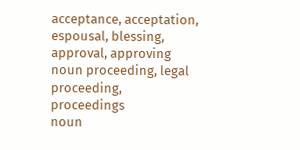acceptance, acceptation, espousal, blessing, approval, approving
noun proceeding, legal proceeding, proceedings
noun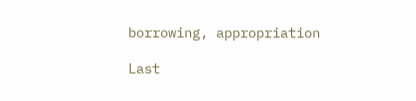borrowing, appropriation

Last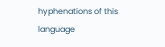hyphenations of this language